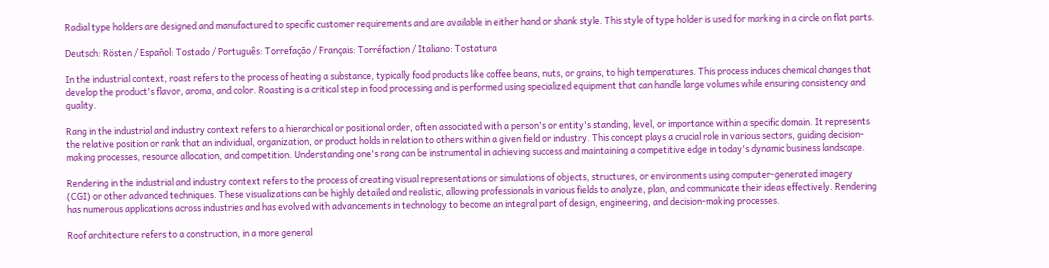Radial type holders are designed and manufactured to specific customer requirements and are available in either hand or shank style. This style of type holder is used for marking in a circle on flat parts.

Deutsch: Rösten / Español: Tostado / Português: Torrefação / Français: Torréfaction / Italiano: Tostatura

In the industrial context, roast refers to the process of heating a substance, typically food products like coffee beans, nuts, or grains, to high temperatures. This process induces chemical changes that develop the product's flavor, aroma, and color. Roasting is a critical step in food processing and is performed using specialized equipment that can handle large volumes while ensuring consistency and quality.

Rang in the industrial and industry context refers to a hierarchical or positional order, often associated with a person's or entity's standing, level, or importance within a specific domain. It represents the relative position or rank that an individual, organization, or product holds in relation to others within a given field or industry. This concept plays a crucial role in various sectors, guiding decision-making processes, resource allocation, and competition. Understanding one's rang can be instrumental in achieving success and maintaining a competitive edge in today's dynamic business landscape.

Rendering in the industrial and industry context refers to the process of creating visual representations or simulations of objects, structures, or environments using computer-generated imagery (CGI) or other advanced techniques. These visualizations can be highly detailed and realistic, allowing professionals in various fields to analyze, plan, and communicate their ideas effectively. Rendering has numerous applications across industries and has evolved with advancements in technology to become an integral part of design, engineering, and decision-making processes.

Roof architecture refers to a construction, in a more general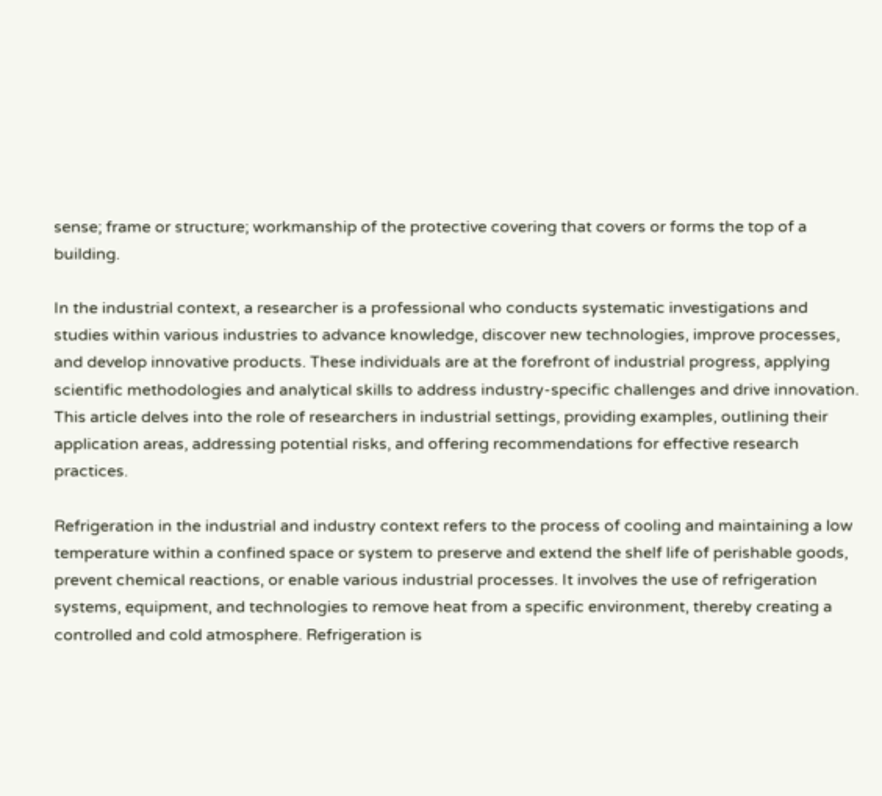sense; frame or structure; workmanship of the protective covering that covers or forms the top of a building.

In the industrial context, a researcher is a professional who conducts systematic investigations and studies within various industries to advance knowledge, discover new technologies, improve processes, and develop innovative products. These individuals are at the forefront of industrial progress, applying scientific methodologies and analytical skills to address industry-specific challenges and drive innovation. This article delves into the role of researchers in industrial settings, providing examples, outlining their application areas, addressing potential risks, and offering recommendations for effective research practices.

Refrigeration in the industrial and industry context refers to the process of cooling and maintaining a low temperature within a confined space or system to preserve and extend the shelf life of perishable goods, prevent chemical reactions, or enable various industrial processes. It involves the use of refrigeration systems, equipment, and technologies to remove heat from a specific environment, thereby creating a controlled and cold atmosphere. Refrigeration is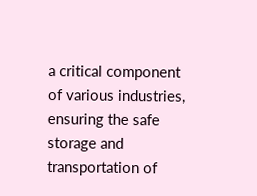a critical component of various industries, ensuring the safe storage and transportation of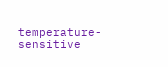temperature-sensitive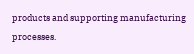products and supporting manufacturing processes.